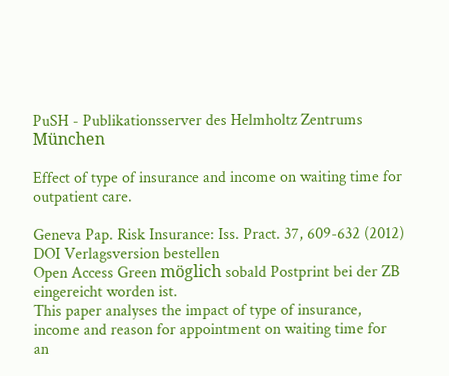PuSH - Publikationsserver des Helmholtz Zentrums München

Effect of type of insurance and income on waiting time for outpatient care.

Geneva Pap. Risk Insurance: Iss. Pract. 37, 609-632 (2012)
DOI Verlagsversion bestellen
Open Access Green möglich sobald Postprint bei der ZB eingereicht worden ist.
This paper analyses the impact of type of insurance, income and reason for appointment on waiting time for an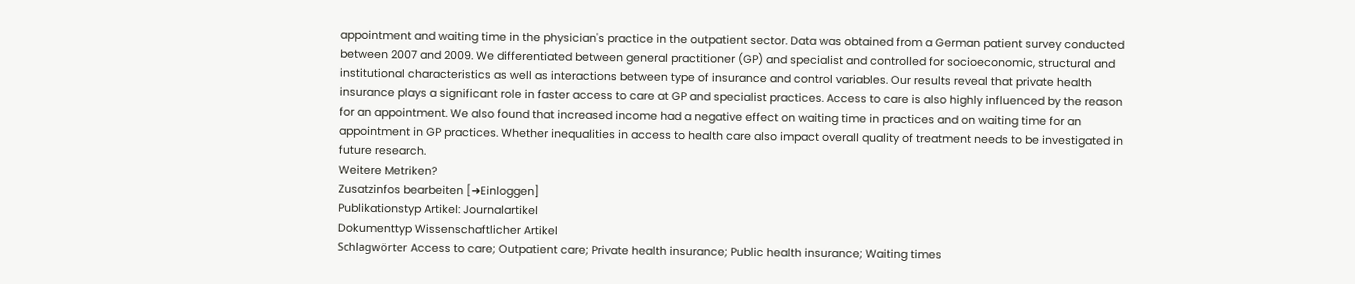appointment and waiting time in the physician's practice in the outpatient sector. Data was obtained from a German patient survey conducted between 2007 and 2009. We differentiated between general practitioner (GP) and specialist and controlled for socioeconomic, structural and institutional characteristics as well as interactions between type of insurance and control variables. Our results reveal that private health insurance plays a significant role in faster access to care at GP and specialist practices. Access to care is also highly influenced by the reason for an appointment. We also found that increased income had a negative effect on waiting time in practices and on waiting time for an appointment in GP practices. Whether inequalities in access to health care also impact overall quality of treatment needs to be investigated in future research.
Weitere Metriken?
Zusatzinfos bearbeiten [➜Einloggen]
Publikationstyp Artikel: Journalartikel
Dokumenttyp Wissenschaftlicher Artikel
Schlagwörter Access to care; Outpatient care; Private health insurance; Public health insurance; Waiting times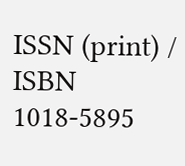ISSN (print) / ISBN 1018-5895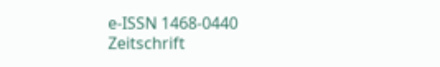e-ISSN 1468-0440
Zeitschrift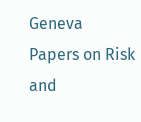Geneva Papers on Risk and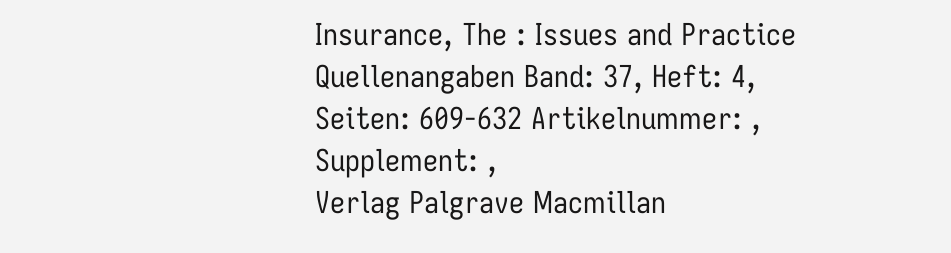Insurance, The : Issues and Practice
Quellenangaben Band: 37, Heft: 4, Seiten: 609-632 Artikelnummer: , Supplement: ,
Verlag Palgrave Macmillan